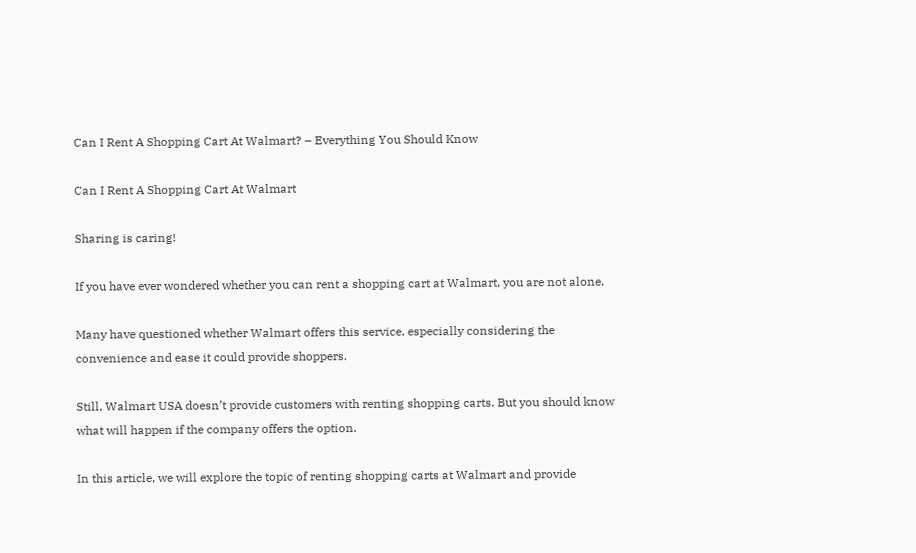Can I Rent A Shopping Cart At Walmart? – Everything You Should Know

Can I Rent A Shopping Cart At Walmart

Sharing is caring!

If you have ever wondered whether you can rent a shopping cart at Walmart, you are not alone.

Many have questioned whether Walmart offers this service, especially considering the convenience and ease it could provide shoppers.

Still, Walmart USA doesn’t provide customers with renting shopping carts. But you should know what will happen if the company offers the option.

In this article, we will explore the topic of renting shopping carts at Walmart and provide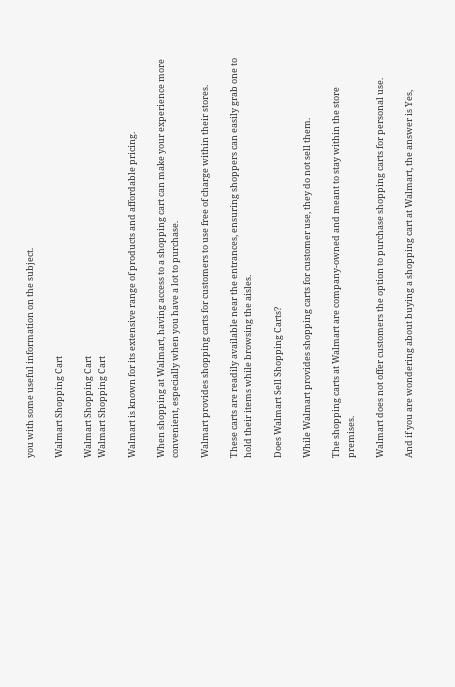you with some useful information on the subject.

Walmart Shopping Cart

Walmart Shopping Cart
Walmart Shopping Cart

Walmart is known for its extensive range of products and affordable pricing.

When shopping at Walmart, having access to a shopping cart can make your experience more convenient, especially when you have a lot to purchase.

Walmart provides shopping carts for customers to use free of charge within their stores.

These carts are readily available near the entrances, ensuring shoppers can easily grab one to hold their items while browsing the aisles.

Does Walmart Sell Shopping Carts?

While Walmart provides shopping carts for customer use, they do not sell them.

The shopping carts at Walmart are company-owned and meant to stay within the store premises.

Walmart does not offer customers the option to purchase shopping carts for personal use.

And if you are wondering about buying a shopping cart at Walmart, the answer is Yes,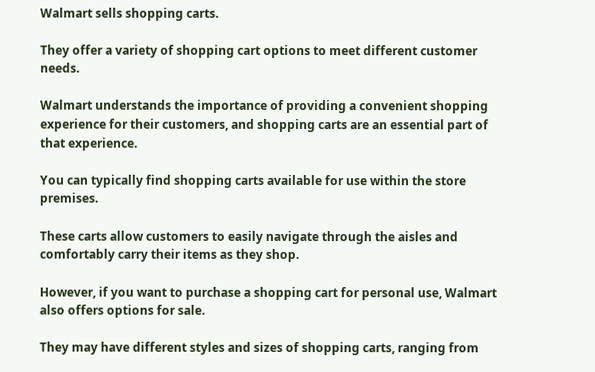Walmart sells shopping carts.

They offer a variety of shopping cart options to meet different customer needs.

Walmart understands the importance of providing a convenient shopping experience for their customers, and shopping carts are an essential part of that experience.

You can typically find shopping carts available for use within the store premises.

These carts allow customers to easily navigate through the aisles and comfortably carry their items as they shop.

However, if you want to purchase a shopping cart for personal use, Walmart also offers options for sale.

They may have different styles and sizes of shopping carts, ranging from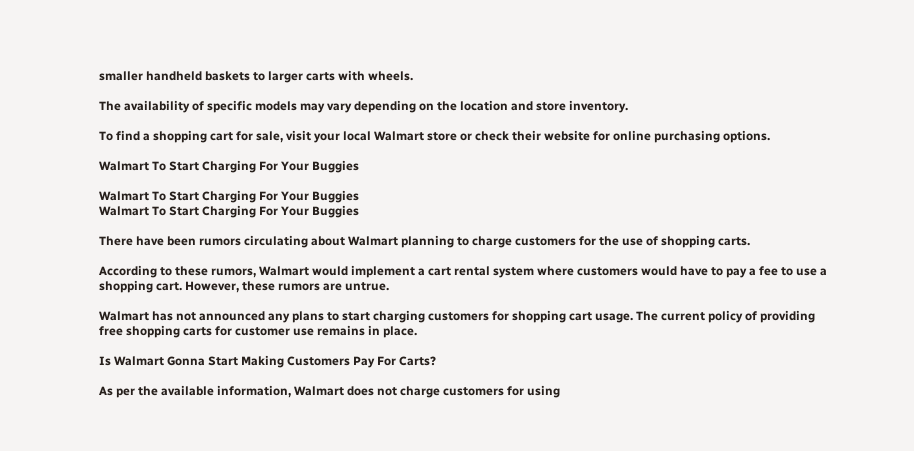smaller handheld baskets to larger carts with wheels.

The availability of specific models may vary depending on the location and store inventory.

To find a shopping cart for sale, visit your local Walmart store or check their website for online purchasing options.

Walmart To Start Charging For Your Buggies

Walmart To Start Charging For Your Buggies
Walmart To Start Charging For Your Buggies

There have been rumors circulating about Walmart planning to charge customers for the use of shopping carts.

According to these rumors, Walmart would implement a cart rental system where customers would have to pay a fee to use a shopping cart. However, these rumors are untrue.

Walmart has not announced any plans to start charging customers for shopping cart usage. The current policy of providing free shopping carts for customer use remains in place.

Is Walmart Gonna Start Making Customers Pay For Carts?

As per the available information, Walmart does not charge customers for using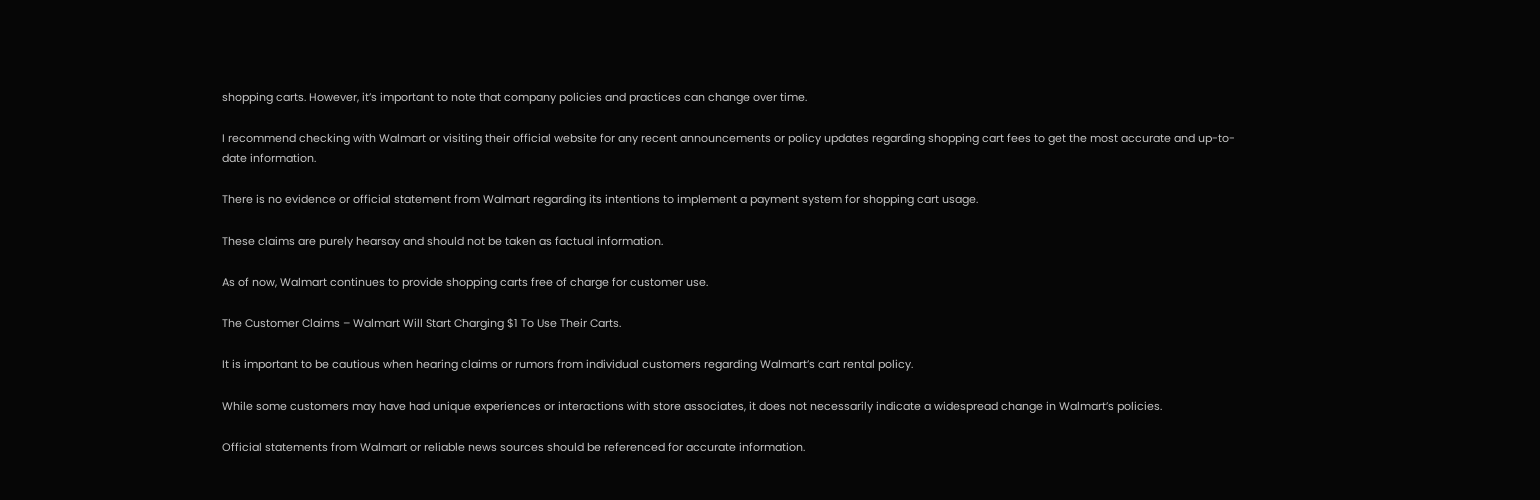shopping carts. However, it’s important to note that company policies and practices can change over time.

I recommend checking with Walmart or visiting their official website for any recent announcements or policy updates regarding shopping cart fees to get the most accurate and up-to-date information.

There is no evidence or official statement from Walmart regarding its intentions to implement a payment system for shopping cart usage.

These claims are purely hearsay and should not be taken as factual information.

As of now, Walmart continues to provide shopping carts free of charge for customer use.

The Customer Claims – Walmart Will Start Charging $1 To Use Their Carts.

It is important to be cautious when hearing claims or rumors from individual customers regarding Walmart’s cart rental policy.

While some customers may have had unique experiences or interactions with store associates, it does not necessarily indicate a widespread change in Walmart’s policies.

Official statements from Walmart or reliable news sources should be referenced for accurate information.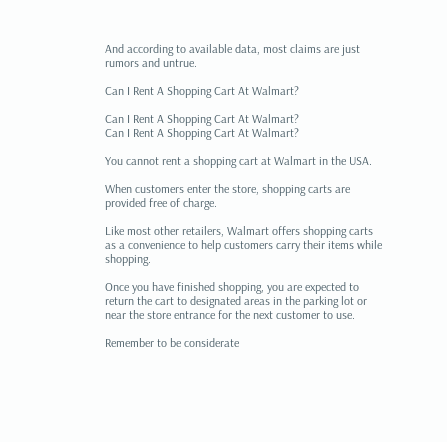And according to available data, most claims are just rumors and untrue.

Can I Rent A Shopping Cart At Walmart?

Can I Rent A Shopping Cart At Walmart?
Can I Rent A Shopping Cart At Walmart?

You cannot rent a shopping cart at Walmart in the USA.

When customers enter the store, shopping carts are provided free of charge.

Like most other retailers, Walmart offers shopping carts as a convenience to help customers carry their items while shopping.

Once you have finished shopping, you are expected to return the cart to designated areas in the parking lot or near the store entrance for the next customer to use.

Remember to be considerate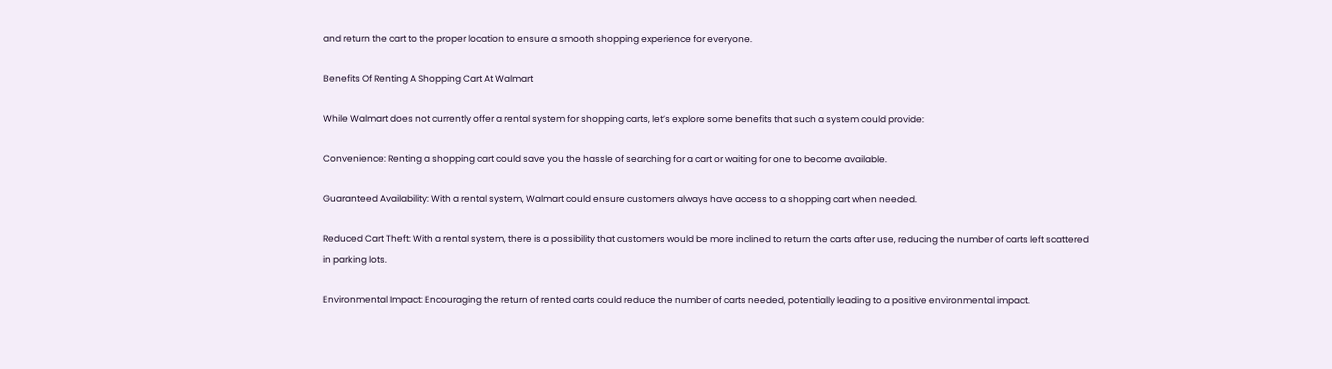and return the cart to the proper location to ensure a smooth shopping experience for everyone.

Benefits Of Renting A Shopping Cart At Walmart

While Walmart does not currently offer a rental system for shopping carts, let’s explore some benefits that such a system could provide:

Convenience: Renting a shopping cart could save you the hassle of searching for a cart or waiting for one to become available.

Guaranteed Availability: With a rental system, Walmart could ensure customers always have access to a shopping cart when needed.

Reduced Cart Theft: With a rental system, there is a possibility that customers would be more inclined to return the carts after use, reducing the number of carts left scattered in parking lots.

Environmental Impact: Encouraging the return of rented carts could reduce the number of carts needed, potentially leading to a positive environmental impact.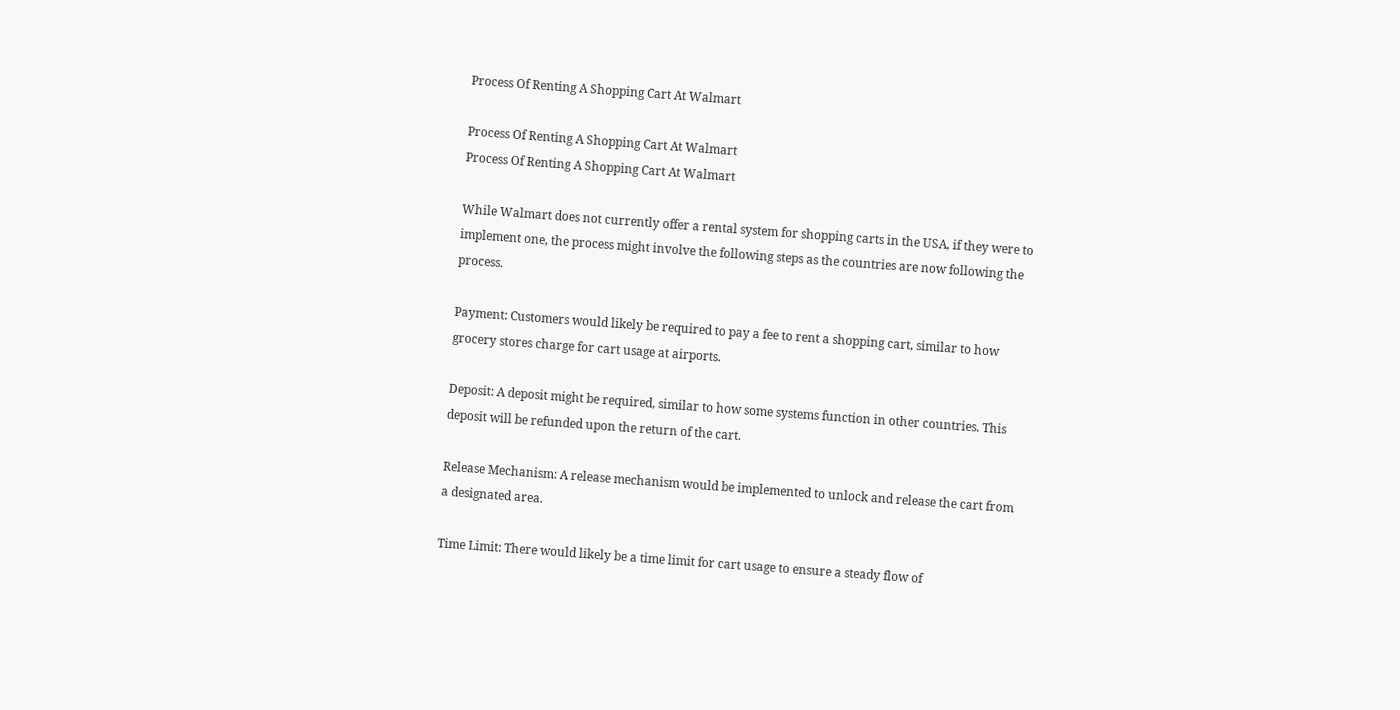Process Of Renting A Shopping Cart At Walmart

Process Of Renting A Shopping Cart At Walmart
Process Of Renting A Shopping Cart At Walmart

While Walmart does not currently offer a rental system for shopping carts in the USA, if they were to implement one, the process might involve the following steps as the countries are now following the process.

Payment: Customers would likely be required to pay a fee to rent a shopping cart, similar to how grocery stores charge for cart usage at airports.

Deposit: A deposit might be required, similar to how some systems function in other countries. This deposit will be refunded upon the return of the cart.

Release Mechanism: A release mechanism would be implemented to unlock and release the cart from a designated area.

Time Limit: There would likely be a time limit for cart usage to ensure a steady flow of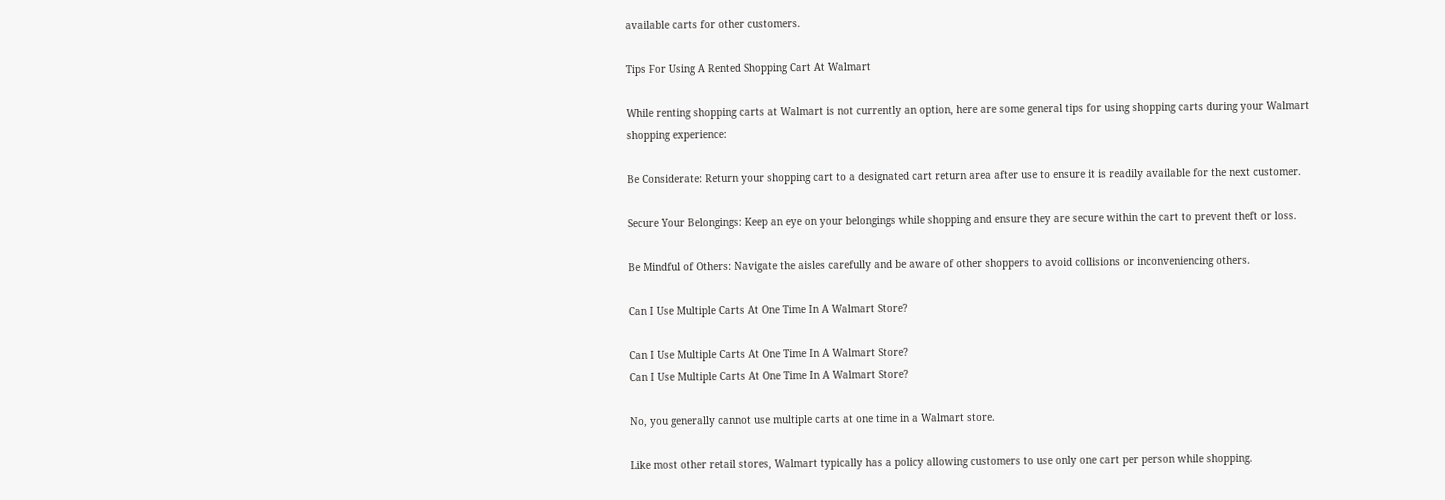available carts for other customers.

Tips For Using A Rented Shopping Cart At Walmart

While renting shopping carts at Walmart is not currently an option, here are some general tips for using shopping carts during your Walmart shopping experience:

Be Considerate: Return your shopping cart to a designated cart return area after use to ensure it is readily available for the next customer.

Secure Your Belongings: Keep an eye on your belongings while shopping and ensure they are secure within the cart to prevent theft or loss.

Be Mindful of Others: Navigate the aisles carefully and be aware of other shoppers to avoid collisions or inconveniencing others.

Can I Use Multiple Carts At One Time In A Walmart Store?

Can I Use Multiple Carts At One Time In A Walmart Store?
Can I Use Multiple Carts At One Time In A Walmart Store?

No, you generally cannot use multiple carts at one time in a Walmart store.

Like most other retail stores, Walmart typically has a policy allowing customers to use only one cart per person while shopping.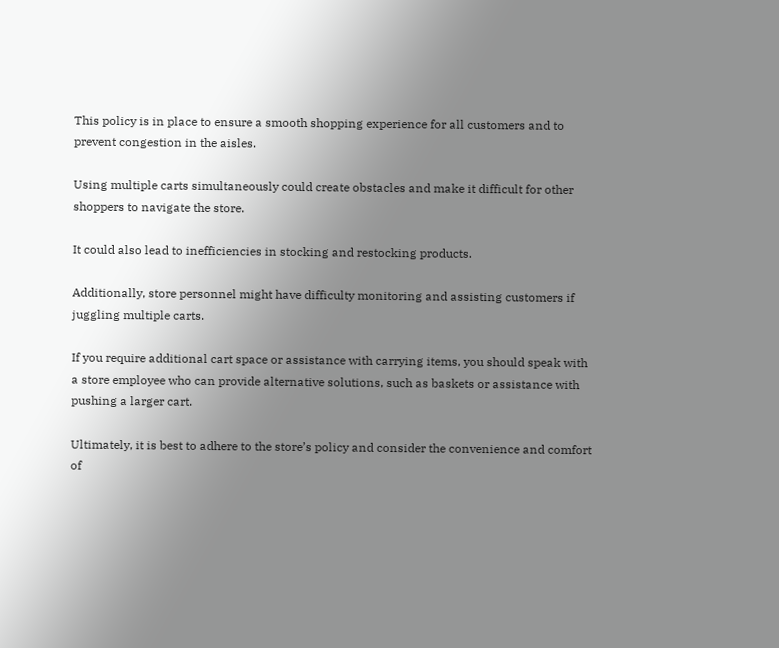This policy is in place to ensure a smooth shopping experience for all customers and to prevent congestion in the aisles.

Using multiple carts simultaneously could create obstacles and make it difficult for other shoppers to navigate the store.

It could also lead to inefficiencies in stocking and restocking products.

Additionally, store personnel might have difficulty monitoring and assisting customers if juggling multiple carts.

If you require additional cart space or assistance with carrying items, you should speak with a store employee who can provide alternative solutions, such as baskets or assistance with pushing a larger cart.

Ultimately, it is best to adhere to the store’s policy and consider the convenience and comfort of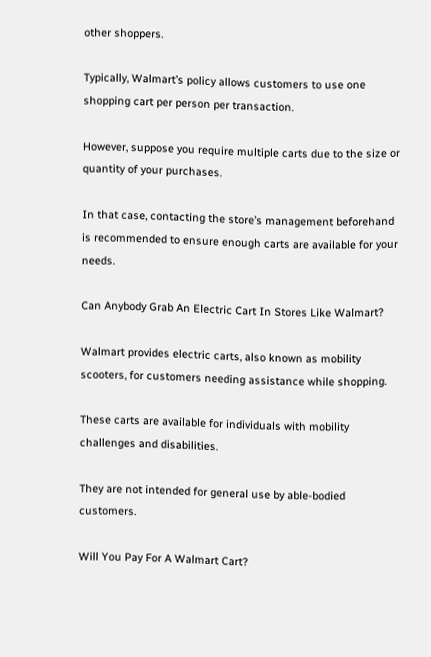other shoppers.

Typically, Walmart’s policy allows customers to use one shopping cart per person per transaction.

However, suppose you require multiple carts due to the size or quantity of your purchases.

In that case, contacting the store’s management beforehand is recommended to ensure enough carts are available for your needs.

Can Anybody Grab An Electric Cart In Stores Like Walmart?

Walmart provides electric carts, also known as mobility scooters, for customers needing assistance while shopping.

These carts are available for individuals with mobility challenges and disabilities.

They are not intended for general use by able-bodied customers.

Will You Pay For A Walmart Cart?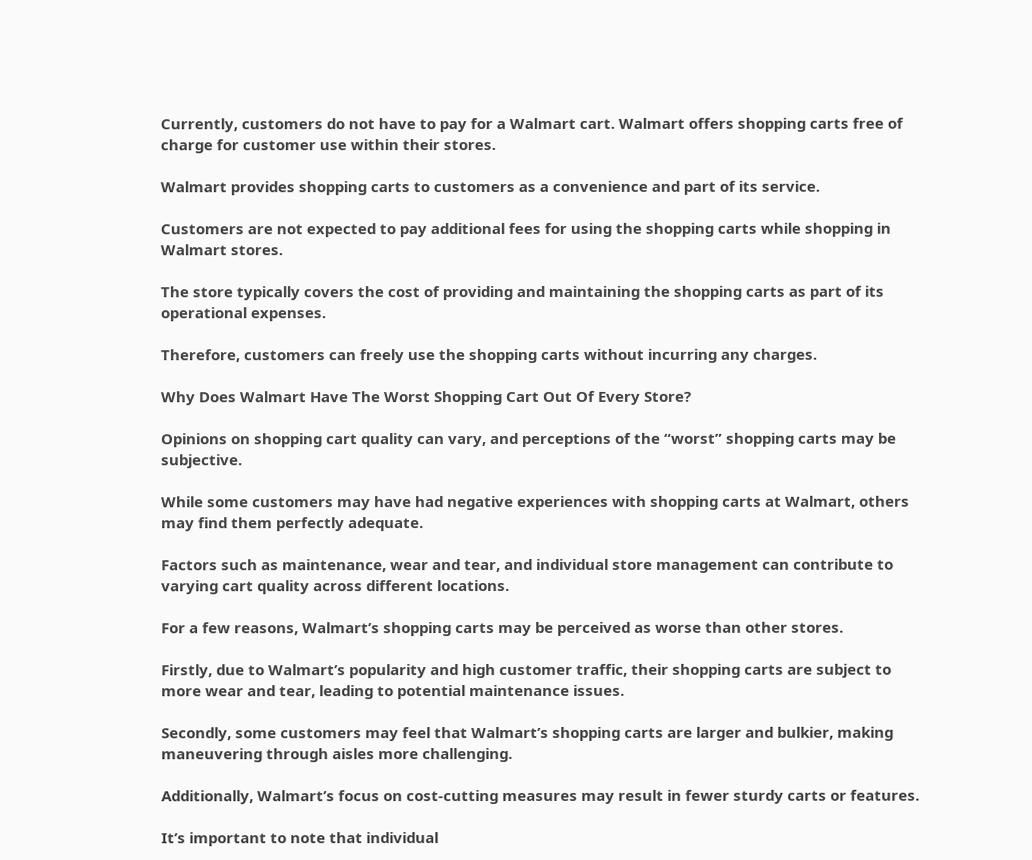Currently, customers do not have to pay for a Walmart cart. Walmart offers shopping carts free of charge for customer use within their stores.

Walmart provides shopping carts to customers as a convenience and part of its service.

Customers are not expected to pay additional fees for using the shopping carts while shopping in Walmart stores.

The store typically covers the cost of providing and maintaining the shopping carts as part of its operational expenses.

Therefore, customers can freely use the shopping carts without incurring any charges.

Why Does Walmart Have The Worst Shopping Cart Out Of Every Store?

Opinions on shopping cart quality can vary, and perceptions of the “worst” shopping carts may be subjective.

While some customers may have had negative experiences with shopping carts at Walmart, others may find them perfectly adequate.

Factors such as maintenance, wear and tear, and individual store management can contribute to varying cart quality across different locations.

For a few reasons, Walmart’s shopping carts may be perceived as worse than other stores.

Firstly, due to Walmart’s popularity and high customer traffic, their shopping carts are subject to more wear and tear, leading to potential maintenance issues.

Secondly, some customers may feel that Walmart’s shopping carts are larger and bulkier, making maneuvering through aisles more challenging.

Additionally, Walmart’s focus on cost-cutting measures may result in fewer sturdy carts or features.

It’s important to note that individual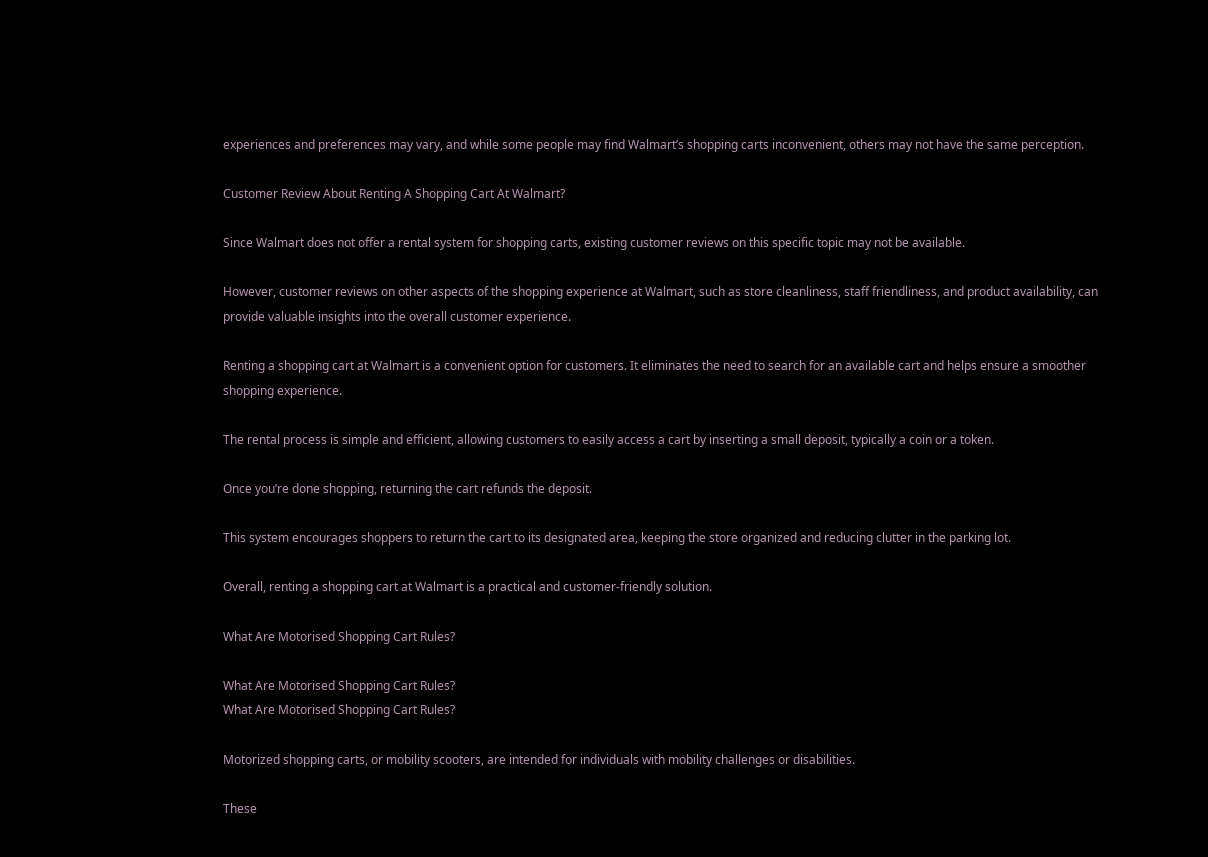experiences and preferences may vary, and while some people may find Walmart’s shopping carts inconvenient, others may not have the same perception.

Customer Review About Renting A Shopping Cart At Walmart?

Since Walmart does not offer a rental system for shopping carts, existing customer reviews on this specific topic may not be available.

However, customer reviews on other aspects of the shopping experience at Walmart, such as store cleanliness, staff friendliness, and product availability, can provide valuable insights into the overall customer experience.

Renting a shopping cart at Walmart is a convenient option for customers. It eliminates the need to search for an available cart and helps ensure a smoother shopping experience.

The rental process is simple and efficient, allowing customers to easily access a cart by inserting a small deposit, typically a coin or a token.

Once you’re done shopping, returning the cart refunds the deposit.

This system encourages shoppers to return the cart to its designated area, keeping the store organized and reducing clutter in the parking lot.

Overall, renting a shopping cart at Walmart is a practical and customer-friendly solution.

What Are Motorised Shopping Cart Rules?

What Are Motorised Shopping Cart Rules?
What Are Motorised Shopping Cart Rules?

Motorized shopping carts, or mobility scooters, are intended for individuals with mobility challenges or disabilities.

These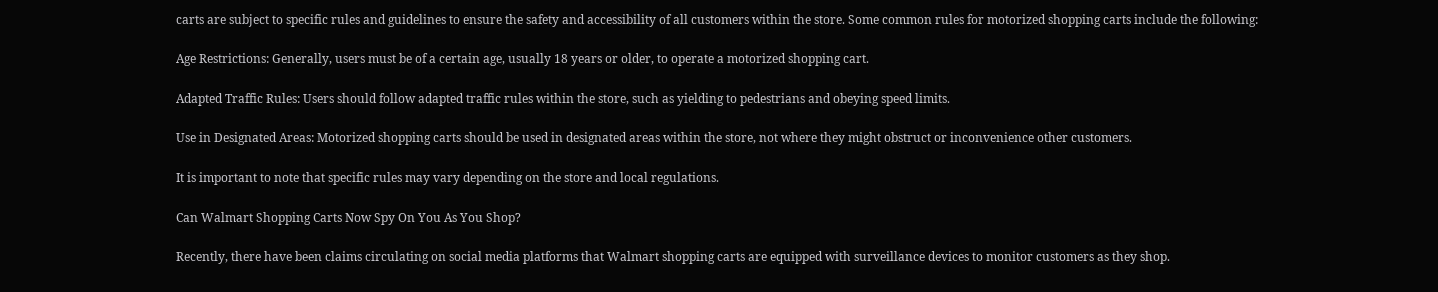carts are subject to specific rules and guidelines to ensure the safety and accessibility of all customers within the store. Some common rules for motorized shopping carts include the following:

Age Restrictions: Generally, users must be of a certain age, usually 18 years or older, to operate a motorized shopping cart.

Adapted Traffic Rules: Users should follow adapted traffic rules within the store, such as yielding to pedestrians and obeying speed limits.

Use in Designated Areas: Motorized shopping carts should be used in designated areas within the store, not where they might obstruct or inconvenience other customers.

It is important to note that specific rules may vary depending on the store and local regulations.

Can Walmart Shopping Carts Now Spy On You As You Shop?

Recently, there have been claims circulating on social media platforms that Walmart shopping carts are equipped with surveillance devices to monitor customers as they shop.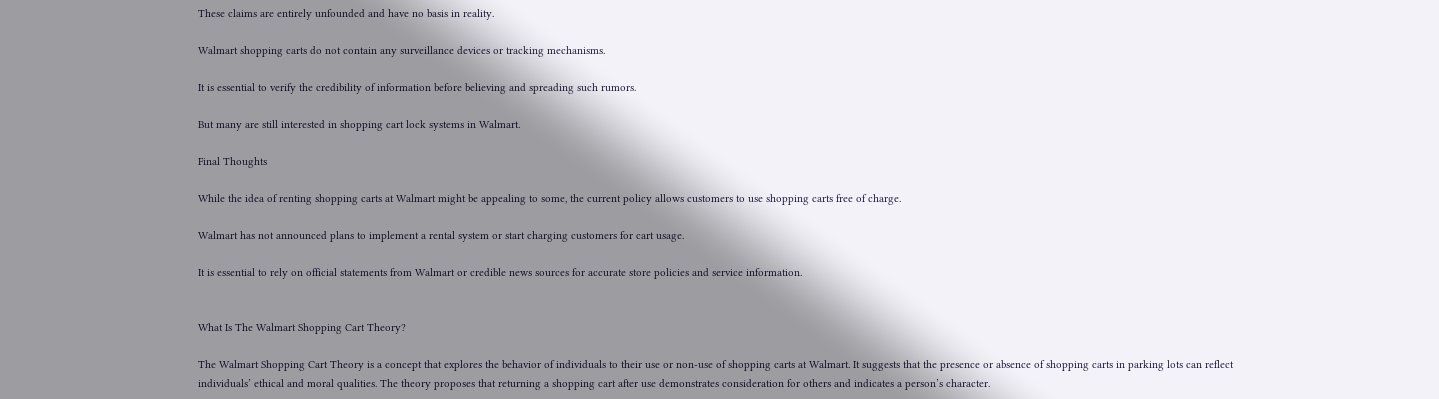These claims are entirely unfounded and have no basis in reality.

Walmart shopping carts do not contain any surveillance devices or tracking mechanisms.

It is essential to verify the credibility of information before believing and spreading such rumors.

But many are still interested in shopping cart lock systems in Walmart.

Final Thoughts

While the idea of renting shopping carts at Walmart might be appealing to some, the current policy allows customers to use shopping carts free of charge.

Walmart has not announced plans to implement a rental system or start charging customers for cart usage.

It is essential to rely on official statements from Walmart or credible news sources for accurate store policies and service information.


What Is The Walmart Shopping Cart Theory?

The Walmart Shopping Cart Theory is a concept that explores the behavior of individuals to their use or non-use of shopping carts at Walmart. It suggests that the presence or absence of shopping carts in parking lots can reflect individuals’ ethical and moral qualities. The theory proposes that returning a shopping cart after use demonstrates consideration for others and indicates a person’s character.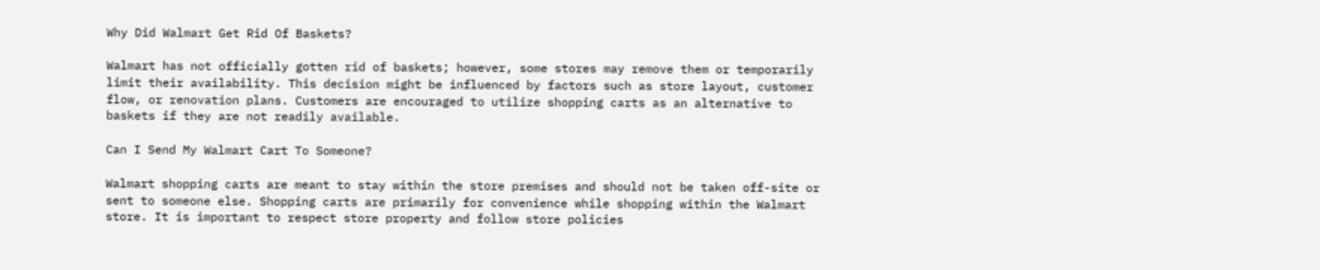Why Did Walmart Get Rid Of Baskets?

Walmart has not officially gotten rid of baskets; however, some stores may remove them or temporarily limit their availability. This decision might be influenced by factors such as store layout, customer flow, or renovation plans. Customers are encouraged to utilize shopping carts as an alternative to baskets if they are not readily available.

Can I Send My Walmart Cart To Someone?

Walmart shopping carts are meant to stay within the store premises and should not be taken off-site or sent to someone else. Shopping carts are primarily for convenience while shopping within the Walmart store. It is important to respect store property and follow store policies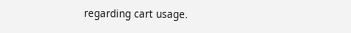regarding cart usage.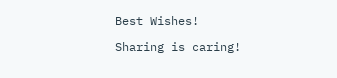Best Wishes!

Sharing is caring!